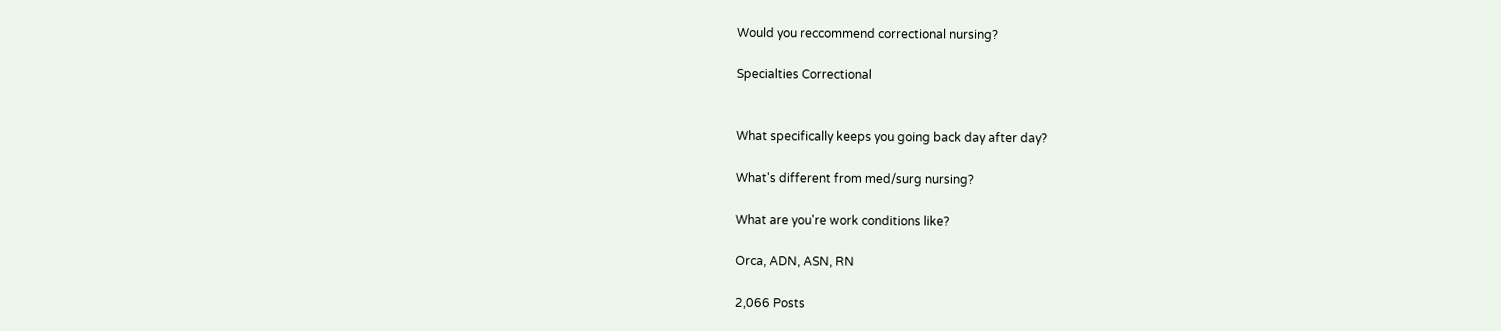Would you reccommend correctional nursing?

Specialties Correctional


What specifically keeps you going back day after day?

What's different from med/surg nursing?

What are you're work conditions like?

Orca, ADN, ASN, RN

2,066 Posts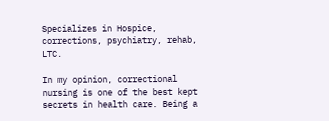Specializes in Hospice, corrections, psychiatry, rehab, LTC.

In my opinion, correctional nursing is one of the best kept secrets in health care. Being a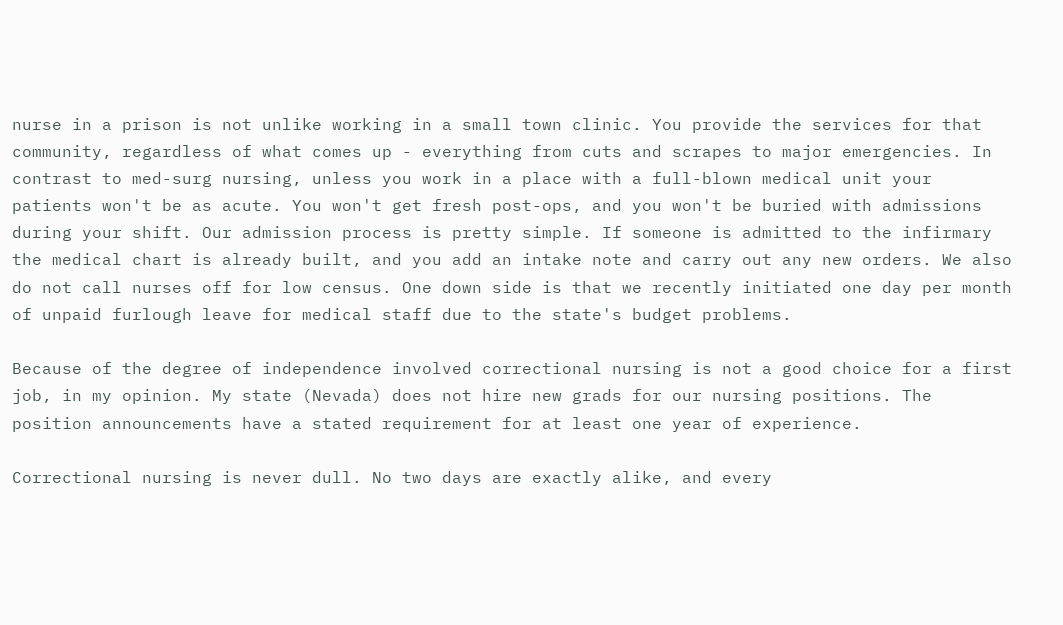nurse in a prison is not unlike working in a small town clinic. You provide the services for that community, regardless of what comes up - everything from cuts and scrapes to major emergencies. In contrast to med-surg nursing, unless you work in a place with a full-blown medical unit your patients won't be as acute. You won't get fresh post-ops, and you won't be buried with admissions during your shift. Our admission process is pretty simple. If someone is admitted to the infirmary the medical chart is already built, and you add an intake note and carry out any new orders. We also do not call nurses off for low census. One down side is that we recently initiated one day per month of unpaid furlough leave for medical staff due to the state's budget problems.

Because of the degree of independence involved correctional nursing is not a good choice for a first job, in my opinion. My state (Nevada) does not hire new grads for our nursing positions. The position announcements have a stated requirement for at least one year of experience.

Correctional nursing is never dull. No two days are exactly alike, and every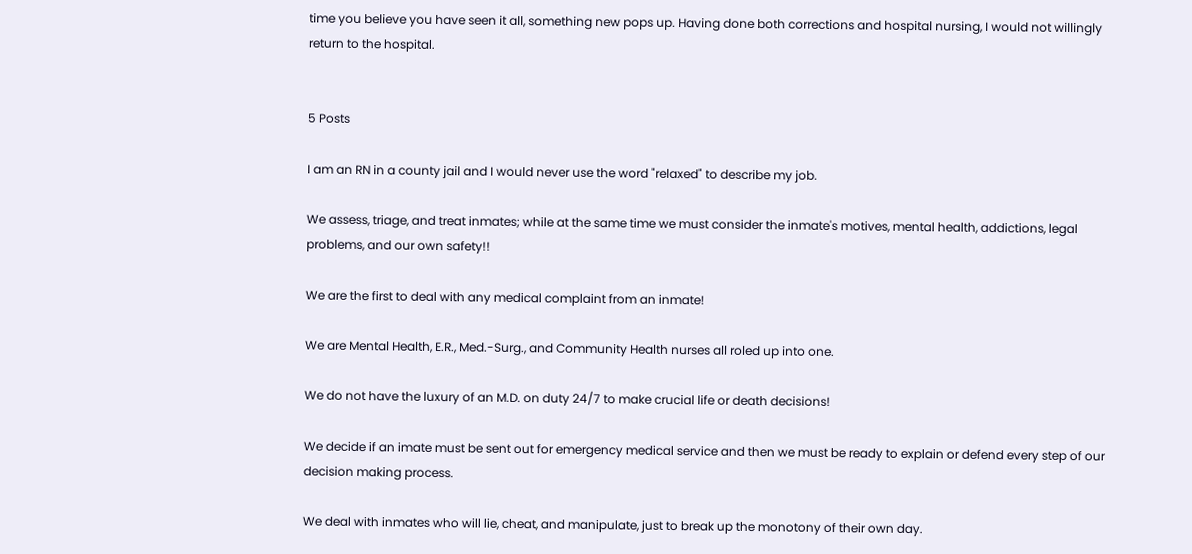time you believe you have seen it all, something new pops up. Having done both corrections and hospital nursing, I would not willingly return to the hospital.


5 Posts

I am an RN in a county jail and I would never use the word "relaxed" to describe my job.

We assess, triage, and treat inmates; while at the same time we must consider the inmate's motives, mental health, addictions, legal problems, and our own safety!!

We are the first to deal with any medical complaint from an inmate!

We are Mental Health, E.R., Med.-Surg., and Community Health nurses all roled up into one.

We do not have the luxury of an M.D. on duty 24/7 to make crucial life or death decisions!

We decide if an imate must be sent out for emergency medical service and then we must be ready to explain or defend every step of our decision making process.

We deal with inmates who will lie, cheat, and manipulate, just to break up the monotony of their own day.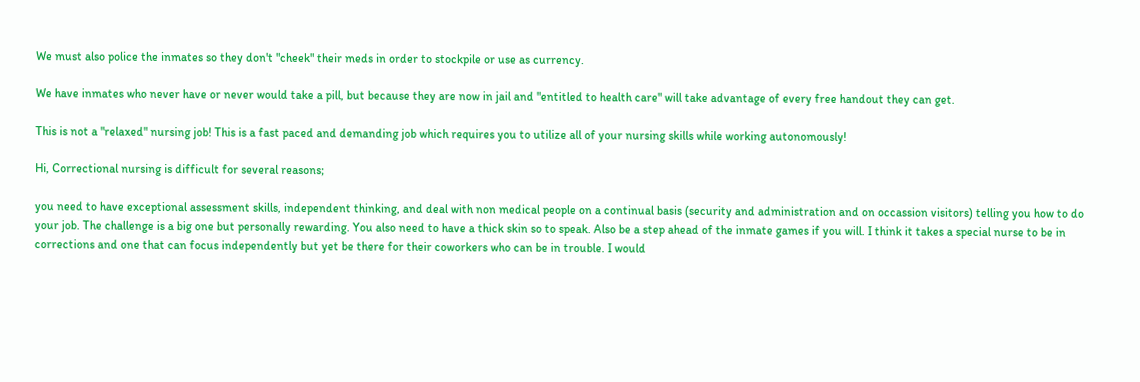We must also police the inmates so they don't "cheek" their meds in order to stockpile or use as currency.

We have inmates who never have or never would take a pill, but because they are now in jail and "entitled to health care" will take advantage of every free handout they can get.

This is not a "relaxed" nursing job! This is a fast paced and demanding job which requires you to utilize all of your nursing skills while working autonomously!

Hi, Correctional nursing is difficult for several reasons;

you need to have exceptional assessment skills, independent thinking, and deal with non medical people on a continual basis (security and administration and on occassion visitors) telling you how to do your job. The challenge is a big one but personally rewarding. You also need to have a thick skin so to speak. Also be a step ahead of the inmate games if you will. I think it takes a special nurse to be in corrections and one that can focus independently but yet be there for their coworkers who can be in trouble. I would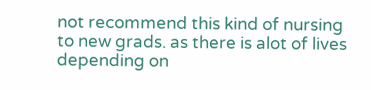not recommend this kind of nursing to new grads. as there is alot of lives depending on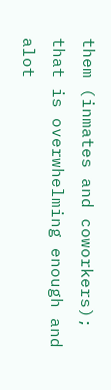them (inmates and coworkers); that is overwhelming enough and alot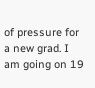of pressure for a new grad. I am going on 19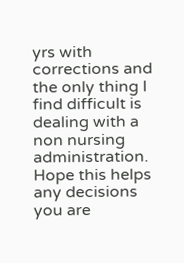yrs with corrections and the only thing I find difficult is dealing with a non nursing administration. Hope this helps any decisions you are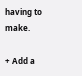having to make.

+ Add a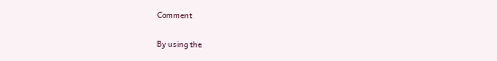Comment

By using the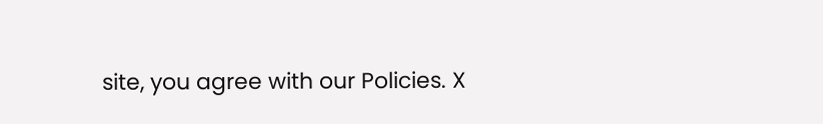site, you agree with our Policies. X